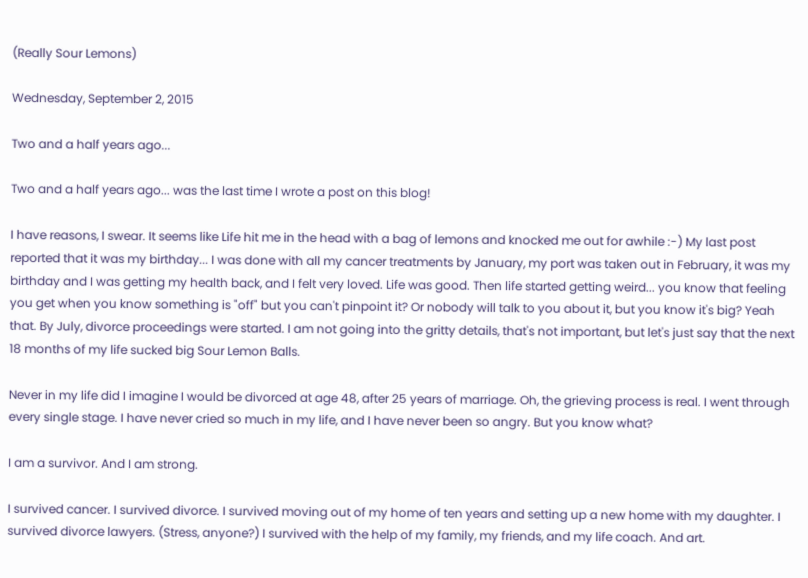(Really Sour Lemons)

Wednesday, September 2, 2015

Two and a half years ago...

Two and a half years ago... was the last time I wrote a post on this blog!

I have reasons, I swear. It seems like Life hit me in the head with a bag of lemons and knocked me out for awhile :-) My last post reported that it was my birthday... I was done with all my cancer treatments by January, my port was taken out in February, it was my birthday and I was getting my health back, and I felt very loved. Life was good. Then life started getting weird... you know that feeling you get when you know something is "off" but you can't pinpoint it? Or nobody will talk to you about it, but you know it's big? Yeah that. By July, divorce proceedings were started. I am not going into the gritty details, that's not important, but let's just say that the next 18 months of my life sucked big Sour Lemon Balls.

Never in my life did I imagine I would be divorced at age 48, after 25 years of marriage. Oh, the grieving process is real. I went through every single stage. I have never cried so much in my life, and I have never been so angry. But you know what?

I am a survivor. And I am strong.

I survived cancer. I survived divorce. I survived moving out of my home of ten years and setting up a new home with my daughter. I survived divorce lawyers. (Stress, anyone?) I survived with the help of my family, my friends, and my life coach. And art.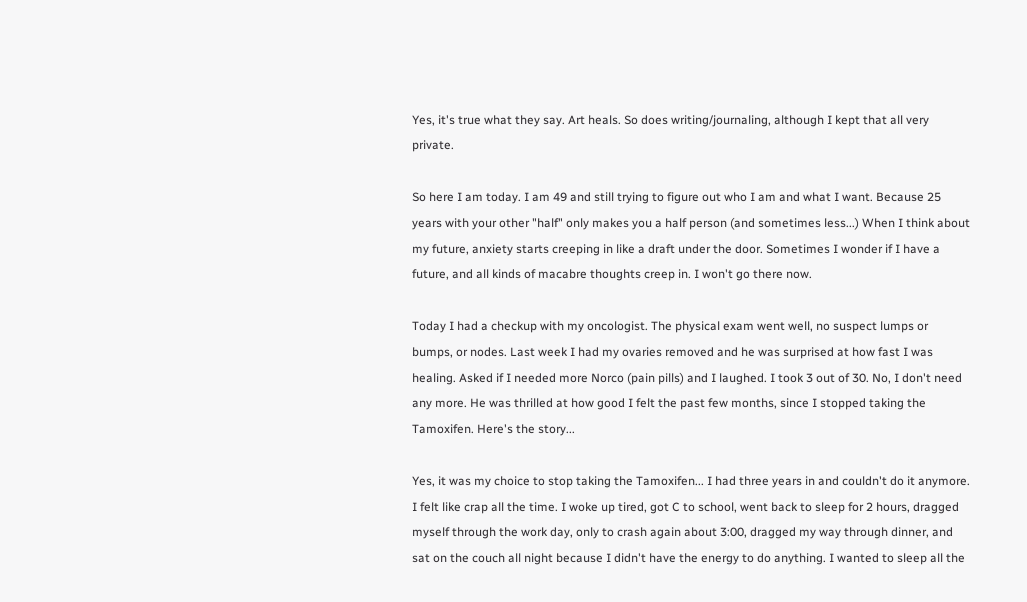Yes, it's true what they say. Art heals. So does writing/journaling, although I kept that all very private.

So here I am today. I am 49 and still trying to figure out who I am and what I want. Because 25 years with your other "half" only makes you a half person (and sometimes less...) When I think about my future, anxiety starts creeping in like a draft under the door. Sometimes I wonder if I have a future, and all kinds of macabre thoughts creep in. I won't go there now.

Today I had a checkup with my oncologist. The physical exam went well, no suspect lumps or bumps, or nodes. Last week I had my ovaries removed and he was surprised at how fast I was healing. Asked if I needed more Norco (pain pills) and I laughed. I took 3 out of 30. No, I don't need any more. He was thrilled at how good I felt the past few months, since I stopped taking the Tamoxifen. Here's the story...

Yes, it was my choice to stop taking the Tamoxifen... I had three years in and couldn't do it anymore. I felt like crap all the time. I woke up tired, got C to school, went back to sleep for 2 hours, dragged myself through the work day, only to crash again about 3:00, dragged my way through dinner, and sat on the couch all night because I didn't have the energy to do anything. I wanted to sleep all the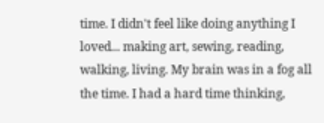time. I didn't feel like doing anything I loved... making art, sewing, reading, walking, living. My brain was in a fog all the time. I had a hard time thinking,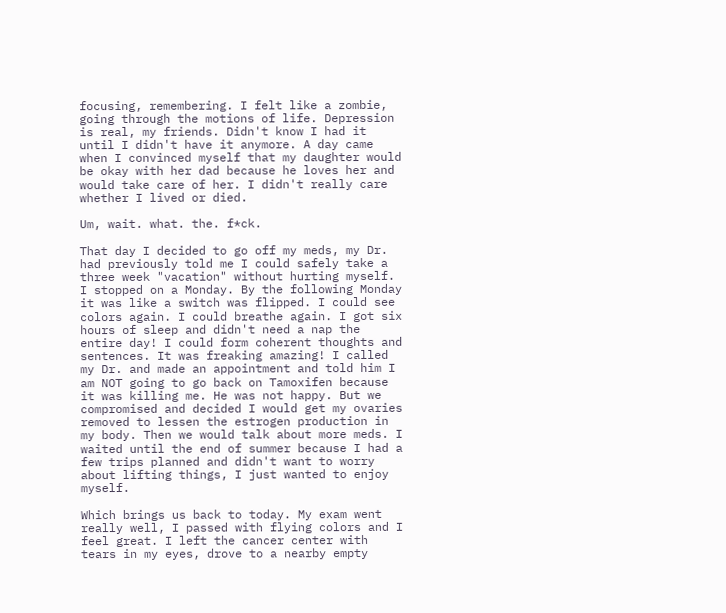focusing, remembering. I felt like a zombie, going through the motions of life. Depression is real, my friends. Didn't know I had it until I didn't have it anymore. A day came when I convinced myself that my daughter would be okay with her dad because he loves her and would take care of her. I didn't really care whether I lived or died.

Um, wait. what. the. f*ck.

That day I decided to go off my meds, my Dr. had previously told me I could safely take a three week "vacation" without hurting myself. I stopped on a Monday. By the following Monday it was like a switch was flipped. I could see colors again. I could breathe again. I got six hours of sleep and didn't need a nap the entire day! I could form coherent thoughts and sentences. It was freaking amazing! I called my Dr. and made an appointment and told him I am NOT going to go back on Tamoxifen because it was killing me. He was not happy. But we compromised and decided I would get my ovaries removed to lessen the estrogen production in my body. Then we would talk about more meds. I waited until the end of summer because I had a few trips planned and didn't want to worry about lifting things, I just wanted to enjoy myself.

Which brings us back to today. My exam went really well, I passed with flying colors and I feel great. I left the cancer center with tears in my eyes, drove to a nearby empty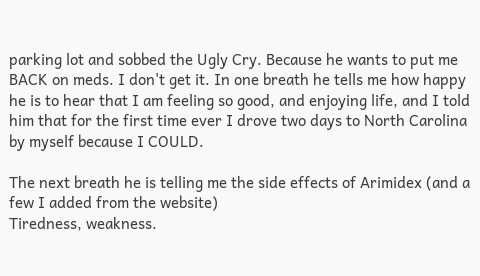parking lot and sobbed the Ugly Cry. Because he wants to put me BACK on meds. I don't get it. In one breath he tells me how happy he is to hear that I am feeling so good, and enjoying life, and I told him that for the first time ever I drove two days to North Carolina by myself because I COULD.

The next breath he is telling me the side effects of Arimidex (and a few I added from the website)
Tiredness, weakness.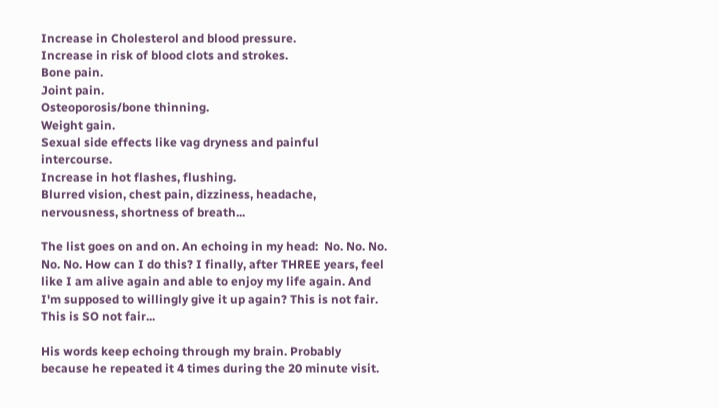Increase in Cholesterol and blood pressure.
Increase in risk of blood clots and strokes.
Bone pain.
Joint pain.
Osteoporosis/bone thinning.
Weight gain.
Sexual side effects like vag dryness and painful intercourse.
Increase in hot flashes, flushing.
Blurred vision, chest pain, dizziness, headache, nervousness, shortness of breath...

The list goes on and on. An echoing in my head:  No. No. No. No. No. How can I do this? I finally, after THREE years, feel like I am alive again and able to enjoy my life again. And I'm supposed to willingly give it up again? This is not fair. This is SO not fair...

His words keep echoing through my brain. Probably because he repeated it 4 times during the 20 minute visit.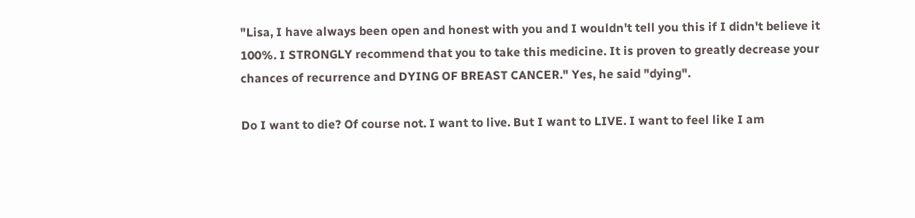"Lisa, I have always been open and honest with you and I wouldn't tell you this if I didn't believe it 100%. I STRONGLY recommend that you to take this medicine. It is proven to greatly decrease your chances of recurrence and DYING OF BREAST CANCER." Yes, he said "dying".

Do I want to die? Of course not. I want to live. But I want to LIVE. I want to feel like I am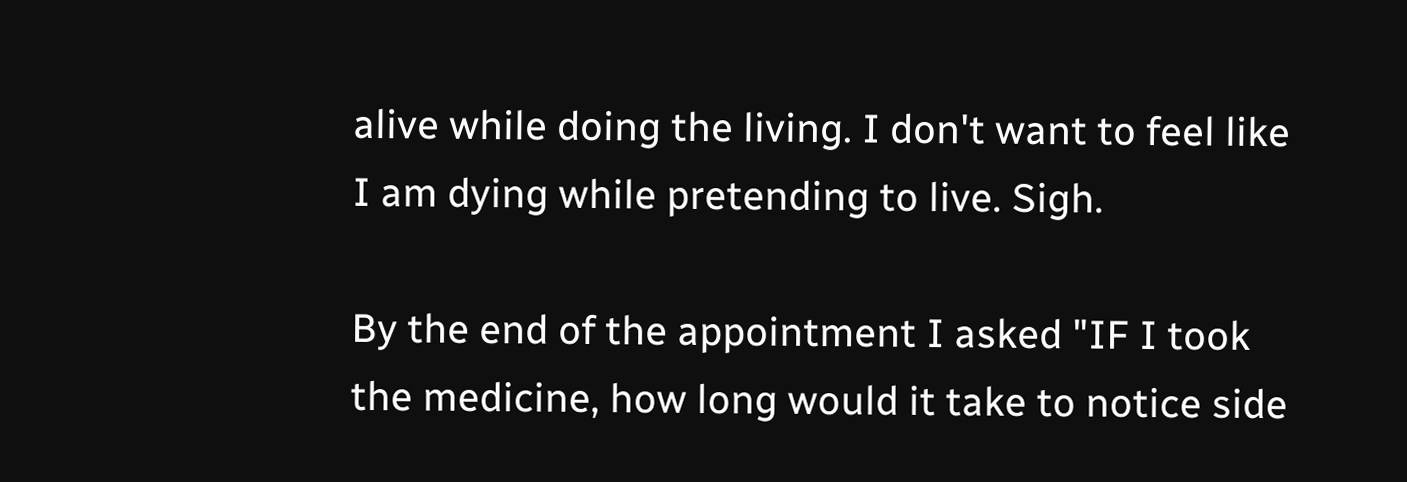alive while doing the living. I don't want to feel like I am dying while pretending to live. Sigh.

By the end of the appointment I asked "IF I took the medicine, how long would it take to notice side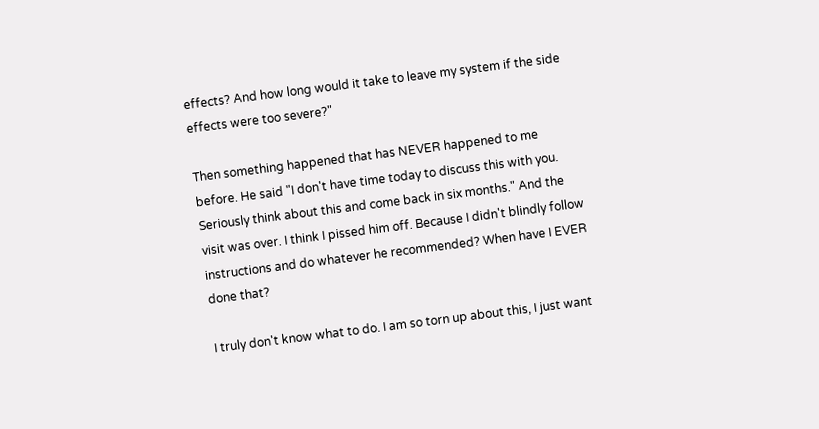effects? And how long would it take to leave my system if the side effects were too severe?"

Then something happened that has NEVER happened to me before. He said "I don't have time today to discuss this with you. Seriously think about this and come back in six months." And the visit was over. I think I pissed him off. Because I didn't blindly follow instructions and do whatever he recommended? When have I EVER done that?

I truly don't know what to do. I am so torn up about this, I just want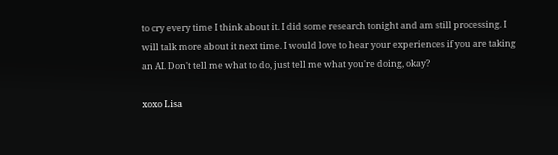to cry every time I think about it. I did some research tonight and am still processing. I will talk more about it next time. I would love to hear your experiences if you are taking an AI. Don't tell me what to do, just tell me what you're doing, okay?

xoxo Lisa